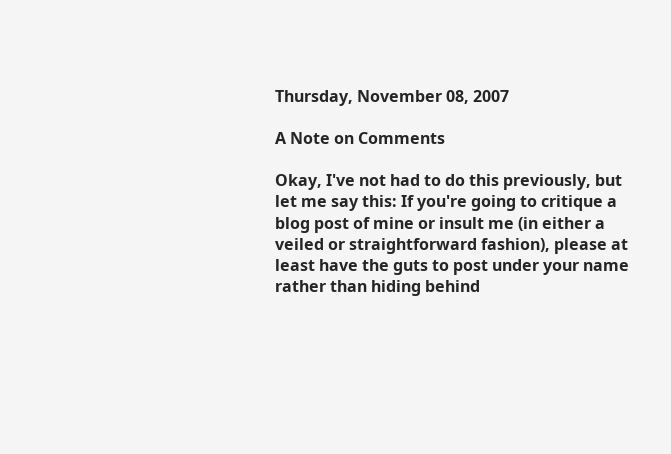Thursday, November 08, 2007

A Note on Comments

Okay, I've not had to do this previously, but let me say this: If you're going to critique a blog post of mine or insult me (in either a veiled or straightforward fashion), please at least have the guts to post under your name rather than hiding behind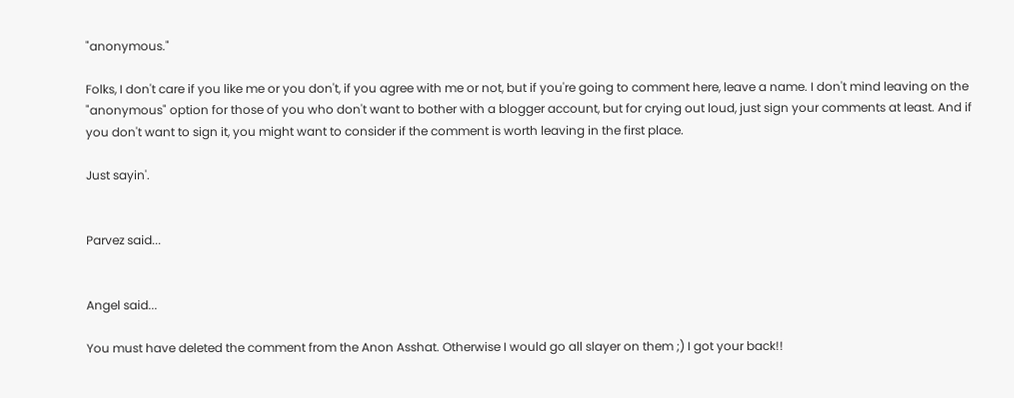"anonymous."

Folks, I don't care if you like me or you don't, if you agree with me or not, but if you're going to comment here, leave a name. I don't mind leaving on the "anonymous" option for those of you who don't want to bother with a blogger account, but for crying out loud, just sign your comments at least. And if you don't want to sign it, you might want to consider if the comment is worth leaving in the first place.

Just sayin'.


Parvez said...


Angel said...

You must have deleted the comment from the Anon Asshat. Otherwise I would go all slayer on them ;) I got your back!!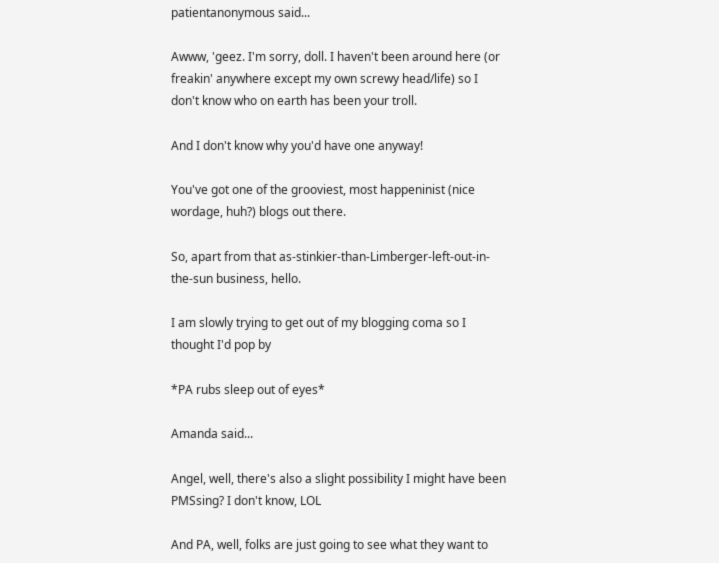patientanonymous said...

Awww, 'geez. I'm sorry, doll. I haven't been around here (or freakin' anywhere except my own screwy head/life) so I don't know who on earth has been your troll.

And I don't know why you'd have one anyway!

You've got one of the grooviest, most happeninist (nice wordage, huh?) blogs out there.

So, apart from that as-stinkier-than-Limberger-left-out-in-the-sun business, hello.

I am slowly trying to get out of my blogging coma so I thought I'd pop by

*PA rubs sleep out of eyes*

Amanda said...

Angel, well, there's also a slight possibility I might have been PMSsing? I don't know, LOL

And PA, well, folks are just going to see what they want to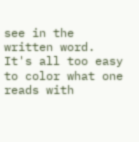see in the written word. It's all too easy to color what one reads with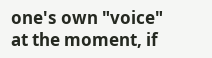one's own "voice" at the moment, if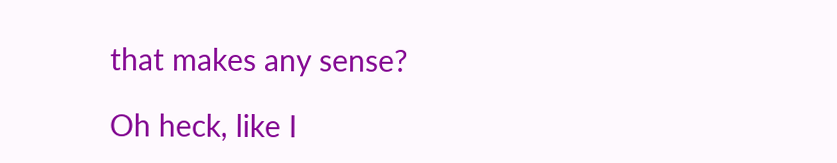that makes any sense?

Oh heck, like I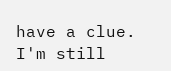have a clue. I'm still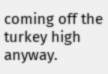coming off the turkey high anyway.